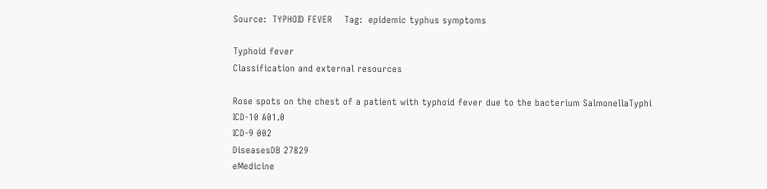Source:  TYPHOID FEVER    Tag:  epidemic typhus symptoms

Typhoid fever
Classification and external resources

Rose spots on the chest of a patient with typhoid fever due to the bacterium SalmonellaTyphi
ICD-10 A01.0
ICD-9 002
DiseasesDB 27829
eMedicine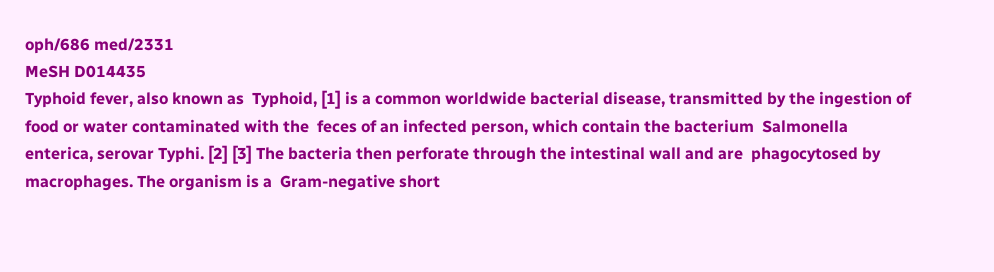oph/686 med/2331
MeSH D014435
Typhoid fever, also known as  Typhoid, [1] is a common worldwide bacterial disease, transmitted by the ingestion of food or water contaminated with the  feces of an infected person, which contain the bacterium  Salmonella enterica, serovar Typhi. [2] [3] The bacteria then perforate through the intestinal wall and are  phagocytosed by macrophages. The organism is a  Gram-negative short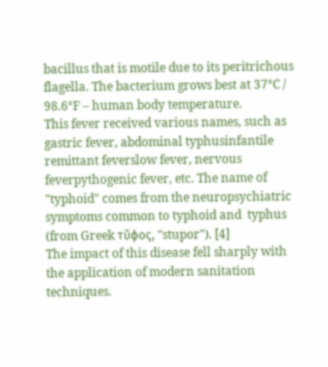bacillus that is motile due to its peritrichous  flagella. The bacterium grows best at 37°C / 98.6°F – human body temperature.
This fever received various names, such as  gastric fever, abdominal typhusinfantile remittant feverslow fever, nervous feverpythogenic fever, etc. The name of "typhoid" comes from the neuropsychiatric symptoms common to typhoid and  typhus (from Greek τῦϕος, "stupor"). [4]
The impact of this disease fell sharply with the application of modern sanitation techniques.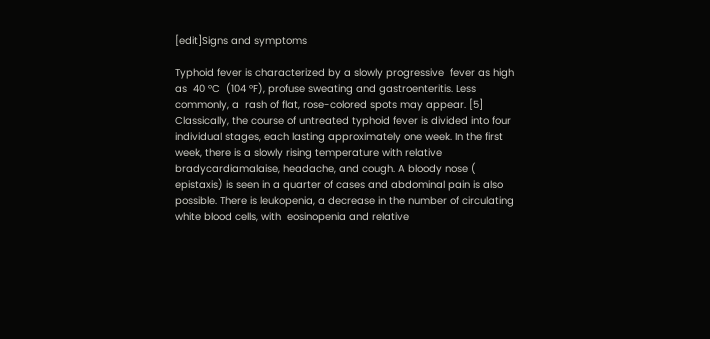[edit]Signs and symptoms

Typhoid fever is characterized by a slowly progressive  fever as high as  40 °C  (104 °F), profuse sweating and gastroenteritis. Less commonly, a  rash of flat, rose-colored spots may appear. [5]
Classically, the course of untreated typhoid fever is divided into four individual stages, each lasting approximately one week. In the first week, there is a slowly rising temperature with relative  bradycardiamalaise, headache, and cough. A bloody nose ( epistaxis) is seen in a quarter of cases and abdominal pain is also possible. There is leukopenia, a decrease in the number of circulating white blood cells, with  eosinopenia and relative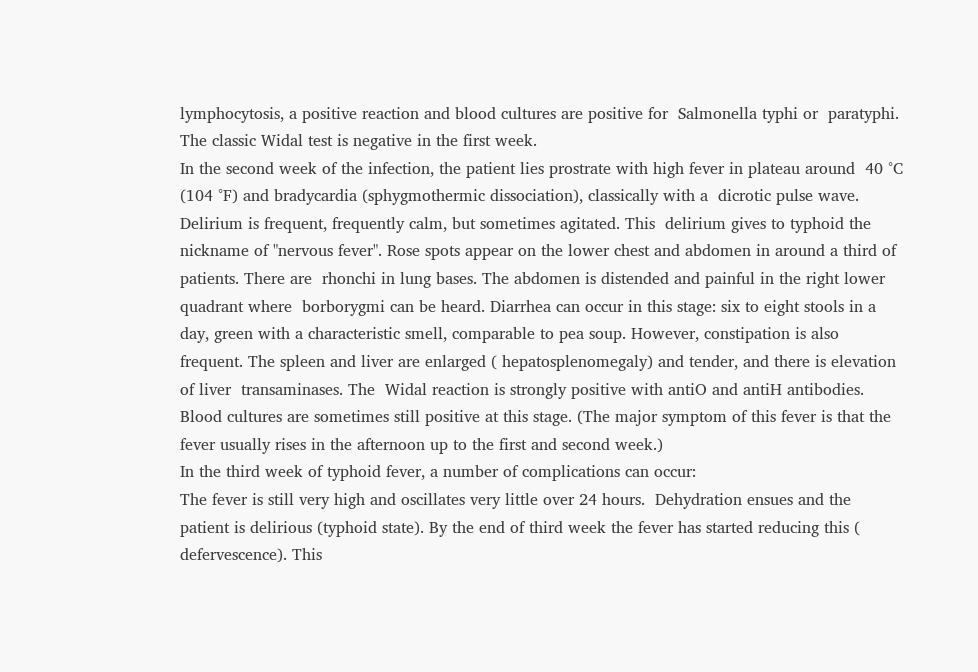lymphocytosis, a positive reaction and blood cultures are positive for  Salmonella typhi or  paratyphi. The classic Widal test is negative in the first week.
In the second week of the infection, the patient lies prostrate with high fever in plateau around  40 °C  (104 °F) and bradycardia (sphygmothermic dissociation), classically with a  dicrotic pulse wave. Delirium is frequent, frequently calm, but sometimes agitated. This  delirium gives to typhoid the nickname of "nervous fever". Rose spots appear on the lower chest and abdomen in around a third of patients. There are  rhonchi in lung bases. The abdomen is distended and painful in the right lower quadrant where  borborygmi can be heard. Diarrhea can occur in this stage: six to eight stools in a day, green with a characteristic smell, comparable to pea soup. However, constipation is also frequent. The spleen and liver are enlarged ( hepatosplenomegaly) and tender, and there is elevation of liver  transaminases. The  Widal reaction is strongly positive with antiO and antiH antibodies. Blood cultures are sometimes still positive at this stage. (The major symptom of this fever is that the  fever usually rises in the afternoon up to the first and second week.)
In the third week of typhoid fever, a number of complications can occur:
The fever is still very high and oscillates very little over 24 hours.  Dehydration ensues and the patient is delirious (typhoid state). By the end of third week the fever has started reducing this ( defervescence). This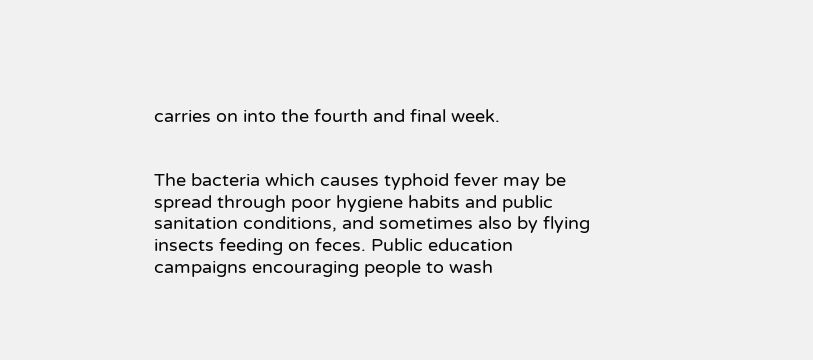carries on into the fourth and final week.


The bacteria which causes typhoid fever may be spread through poor hygiene habits and public sanitation conditions, and sometimes also by flying insects feeding on feces. Public education campaigns encouraging people to wash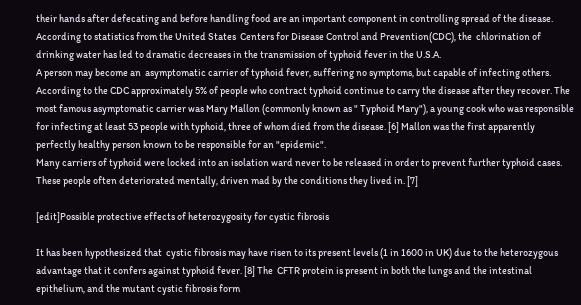their hands after defecating and before handling food are an important component in controlling spread of the disease. According to statistics from the United States  Centers for Disease Control and Prevention(CDC), the  chlorination of drinking water has led to dramatic decreases in the transmission of typhoid fever in the U.S.A.
A person may become an  asymptomatic carrier of typhoid fever, suffering no symptoms, but capable of infecting others. According to the CDC approximately 5% of people who contract typhoid continue to carry the disease after they recover. The most famous asymptomatic carrier was Mary Mallon (commonly known as " Typhoid Mary"), a young cook who was responsible for infecting at least 53 people with typhoid, three of whom died from the disease. [6] Mallon was the first apparently perfectly healthy person known to be responsible for an "epidemic".
Many carriers of typhoid were locked into an isolation ward never to be released in order to prevent further typhoid cases. These people often deteriorated mentally, driven mad by the conditions they lived in. [7]

[edit]Possible protective effects of heterozygosity for cystic fibrosis

It has been hypothesized that  cystic fibrosis may have risen to its present levels (1 in 1600 in UK) due to the heterozygous advantage that it confers against typhoid fever. [8] The  CFTR protein is present in both the lungs and the intestinal epithelium, and the mutant cystic fibrosis form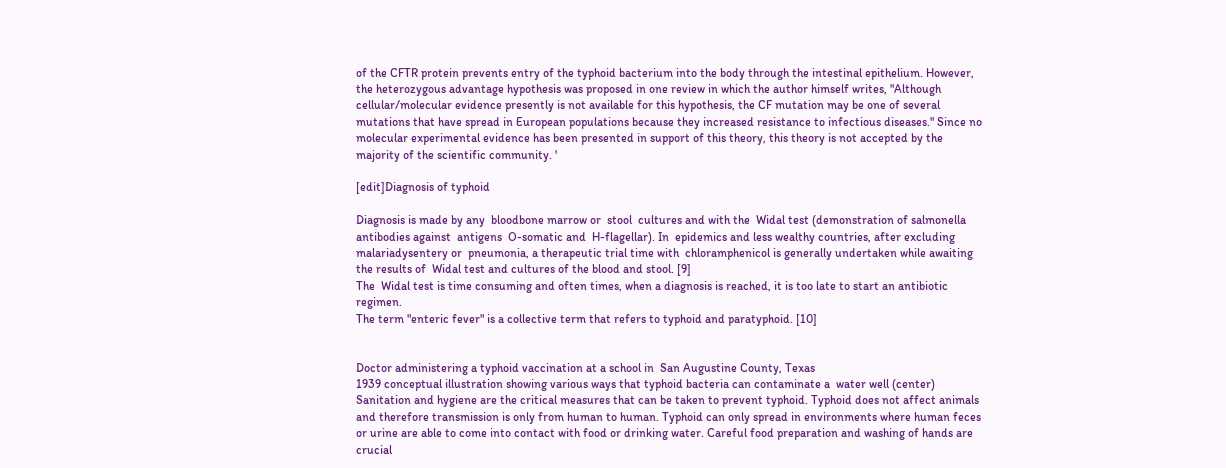of the CFTR protein prevents entry of the typhoid bacterium into the body through the intestinal epithelium. However, the heterozygous advantage hypothesis was proposed in one review in which the author himself writes, "Although cellular/molecular evidence presently is not available for this hypothesis, the CF mutation may be one of several mutations that have spread in European populations because they increased resistance to infectious diseases." Since no molecular experimental evidence has been presented in support of this theory, this theory is not accepted by the majority of the scientific community. '

[edit]Diagnosis of typhoid

Diagnosis is made by any  bloodbone marrow or  stool  cultures and with the  Widal test (demonstration of salmonella  antibodies against  antigens  O-somatic and  H-flagellar). In  epidemics and less wealthy countries, after excluding  malariadysentery or  pneumonia, a therapeutic trial time with  chloramphenicol is generally undertaken while awaiting the results of  Widal test and cultures of the blood and stool. [9]
The  Widal test is time consuming and often times, when a diagnosis is reached, it is too late to start an antibiotic regimen.
The term "enteric fever" is a collective term that refers to typhoid and paratyphoid. [10]


Doctor administering a typhoid vaccination at a school in  San Augustine County, Texas
1939 conceptual illustration showing various ways that typhoid bacteria can contaminate a  water well (center)
Sanitation and hygiene are the critical measures that can be taken to prevent typhoid. Typhoid does not affect animals and therefore transmission is only from human to human. Typhoid can only spread in environments where human feces or urine are able to come into contact with food or drinking water. Careful food preparation and washing of hands are crucial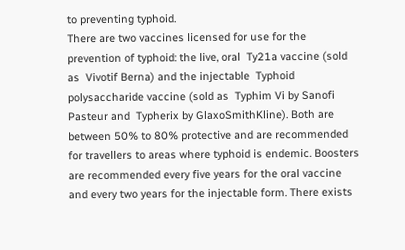to preventing typhoid.
There are two vaccines licensed for use for the prevention of typhoid: the live, oral  Ty21a vaccine (sold as  Vivotif Berna) and the injectable  Typhoid polysaccharide vaccine (sold as  Typhim Vi by Sanofi Pasteur and  Typherix by GlaxoSmithKline). Both are between 50% to 80% protective and are recommended for travellers to areas where typhoid is endemic. Boosters are recommended every five years for the oral vaccine and every two years for the injectable form. There exists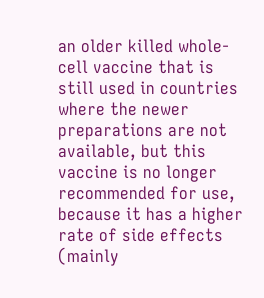an older killed whole-cell vaccine that is still used in countries where the newer preparations are not available, but this vaccine is no longer recommended for use, because it has a higher rate of side effects (mainly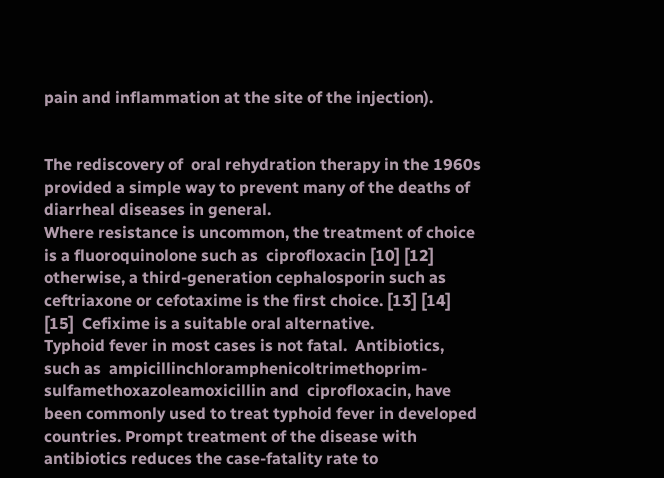pain and inflammation at the site of the injection).


The rediscovery of  oral rehydration therapy in the 1960s provided a simple way to prevent many of the deaths of diarrheal diseases in general.
Where resistance is uncommon, the treatment of choice is a fluoroquinolone such as  ciprofloxacin [10] [12] otherwise, a third-generation cephalosporin such as  ceftriaxone or cefotaxime is the first choice. [13] [14] [15]  Cefixime is a suitable oral alternative.
Typhoid fever in most cases is not fatal.  Antibiotics, such as  ampicillinchloramphenicoltrimethoprim-sulfamethoxazoleamoxicillin and  ciprofloxacin, have been commonly used to treat typhoid fever in developed countries. Prompt treatment of the disease with antibiotics reduces the case-fatality rate to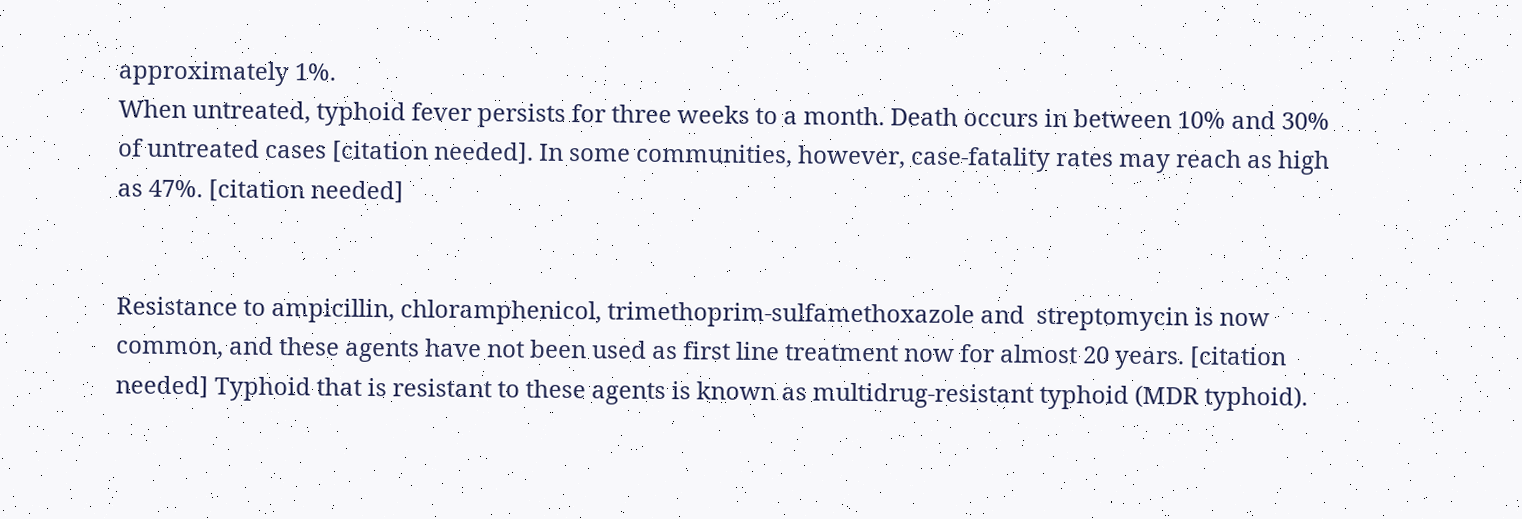approximately 1%.
When untreated, typhoid fever persists for three weeks to a month. Death occurs in between 10% and 30% of untreated cases [citation needed]. In some communities, however, case-fatality rates may reach as high as 47%. [citation needed]


Resistance to ampicillin, chloramphenicol, trimethoprim-sulfamethoxazole and  streptomycin is now common, and these agents have not been used as first line treatment now for almost 20 years. [citation needed] Typhoid that is resistant to these agents is known as multidrug-resistant typhoid (MDR typhoid).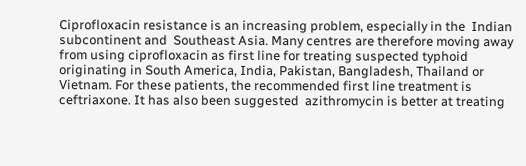Ciprofloxacin resistance is an increasing problem, especially in the  Indian subcontinent and  Southeast Asia. Many centres are therefore moving away from using ciprofloxacin as first line for treating suspected typhoid originating in South America, India, Pakistan, Bangladesh, Thailand or Vietnam. For these patients, the recommended first line treatment is ceftriaxone. It has also been suggested  azithromycin is better at treating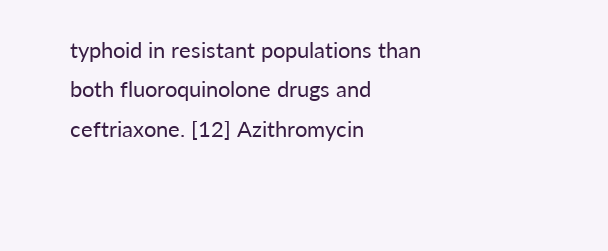typhoid in resistant populations than both fluoroquinolone drugs and ceftriaxone. [12] Azithromycin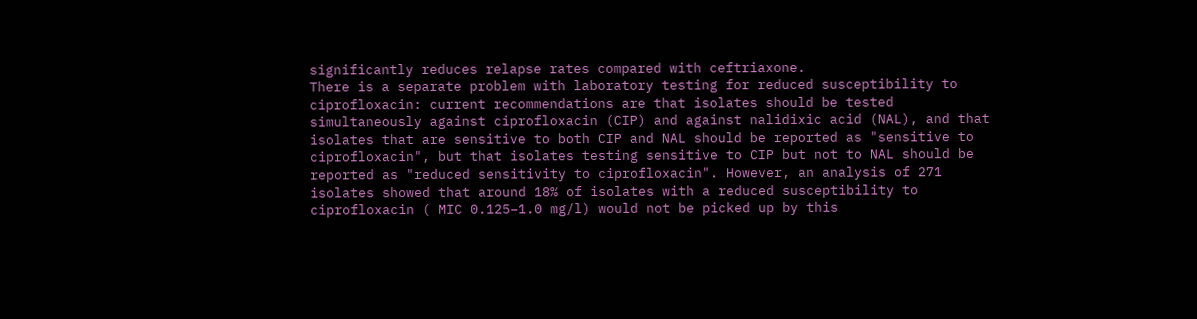significantly reduces relapse rates compared with ceftriaxone.
There is a separate problem with laboratory testing for reduced susceptibility to ciprofloxacin: current recommendations are that isolates should be tested simultaneously against ciprofloxacin (CIP) and against nalidixic acid (NAL), and that isolates that are sensitive to both CIP and NAL should be reported as "sensitive to ciprofloxacin", but that isolates testing sensitive to CIP but not to NAL should be reported as "reduced sensitivity to ciprofloxacin". However, an analysis of 271 isolates showed that around 18% of isolates with a reduced susceptibility to ciprofloxacin ( MIC 0.125–1.0 mg/l) would not be picked up by this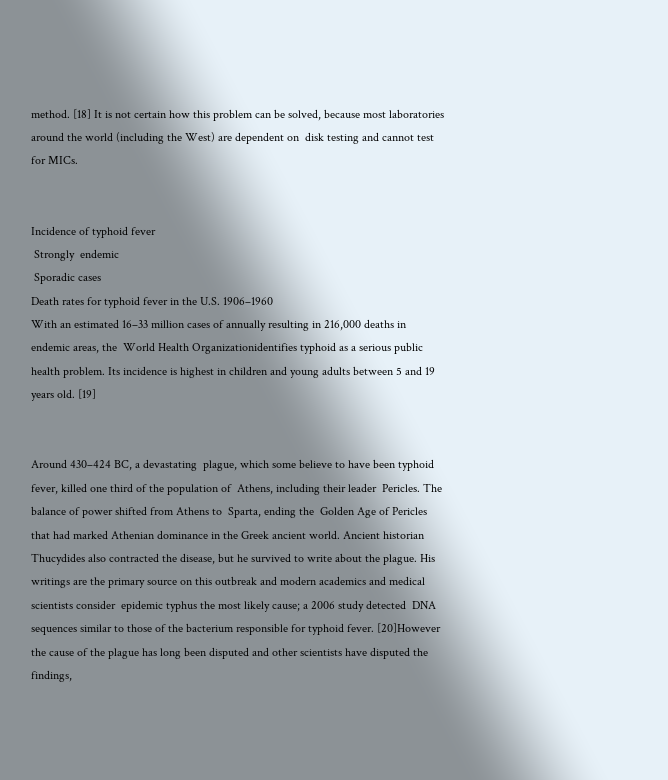method. [18] It is not certain how this problem can be solved, because most laboratories around the world (including the West) are dependent on  disk testing and cannot test for MICs.


Incidence of typhoid fever
 Strongly  endemic
 Sporadic cases
Death rates for typhoid fever in the U.S. 1906–1960
With an estimated 16–33 million cases of annually resulting in 216,000 deaths in endemic areas, the  World Health Organizationidentifies typhoid as a serious public health problem. Its incidence is highest in children and young adults between 5 and 19 years old. [19]


Around 430–424 BC, a devastating  plague, which some believe to have been typhoid fever, killed one third of the population of  Athens, including their leader  Pericles. The balance of power shifted from Athens to  Sparta, ending the  Golden Age of Pericles that had marked Athenian dominance in the Greek ancient world. Ancient historian Thucydides also contracted the disease, but he survived to write about the plague. His writings are the primary source on this outbreak and modern academics and medical scientists consider  epidemic typhus the most likely cause; a 2006 study detected  DNA sequences similar to those of the bacterium responsible for typhoid fever. [20]However the cause of the plague has long been disputed and other scientists have disputed the findings,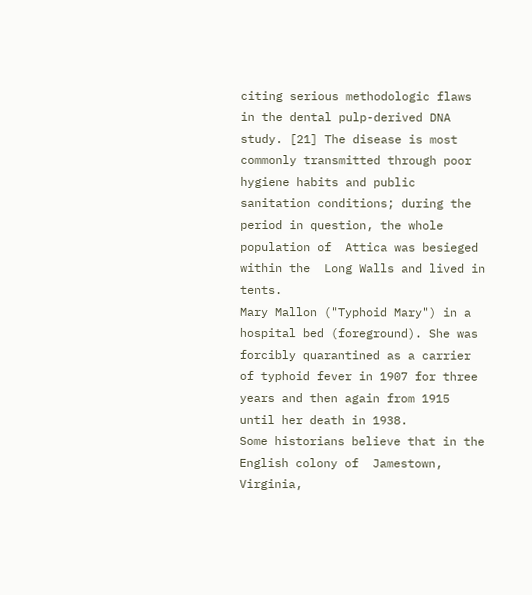citing serious methodologic flaws in the dental pulp-derived DNA study. [21] The disease is most commonly transmitted through poor hygiene habits and public sanitation conditions; during the period in question, the whole population of  Attica was besieged within the  Long Walls and lived in tents.
Mary Mallon ("Typhoid Mary") in a hospital bed (foreground). She was forcibly quarantined as a carrier of typhoid fever in 1907 for three years and then again from 1915 until her death in 1938.
Some historians believe that in the English colony of  Jamestown, Virginia,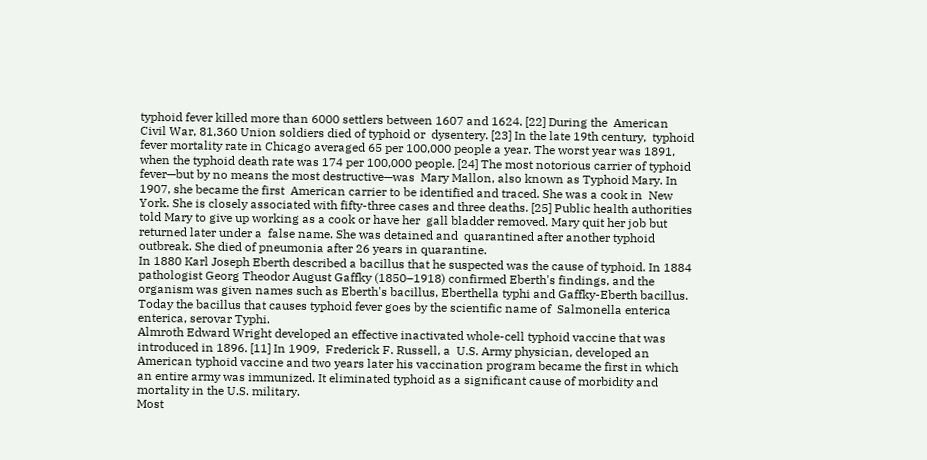typhoid fever killed more than 6000 settlers between 1607 and 1624. [22] During the  American Civil War, 81,360 Union soldiers died of typhoid or  dysentery. [23] In the late 19th century,  typhoid fever mortality rate in Chicago averaged 65 per 100,000 people a year. The worst year was 1891, when the typhoid death rate was 174 per 100,000 people. [24] The most notorious carrier of typhoid fever—but by no means the most destructive—was  Mary Mallon, also known as Typhoid Mary. In 1907, she became the first  American carrier to be identified and traced. She was a cook in  New York. She is closely associated with fifty-three cases and three deaths. [25] Public health authorities told Mary to give up working as a cook or have her  gall bladder removed. Mary quit her job but returned later under a  false name. She was detained and  quarantined after another typhoid outbreak. She died of pneumonia after 26 years in quarantine.
In 1880 Karl Joseph Eberth described a bacillus that he suspected was the cause of typhoid. In 1884 pathologist Georg Theodor August Gaffky (1850–1918) confirmed Eberth's findings, and the organism was given names such as Eberth's bacillus, Eberthella typhi and Gaffky-Eberth bacillus. Today the bacillus that causes typhoid fever goes by the scientific name of  Salmonella enterica enterica, serovar Typhi.
Almroth Edward Wright developed an effective inactivated whole-cell typhoid vaccine that was introduced in 1896. [11] In 1909,  Frederick F. Russell, a  U.S. Army physician, developed an American typhoid vaccine and two years later his vaccination program became the first in which an entire army was immunized. It eliminated typhoid as a significant cause of morbidity and mortality in the U.S. military.
Most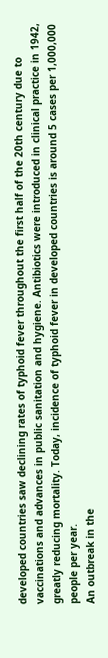developed countries saw declining rates of typhoid fever throughout the first half of the 20th century due to vaccinations and advances in public sanitation and hygiene. Antibiotics were introduced in clinical practice in 1942, greatly reducing mortality. Today, incidence of typhoid fever in developed countries is around 5 cases per 1,000,000 people per year.
An outbreak in the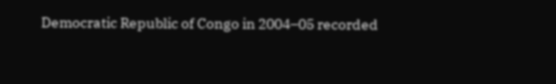Democratic Republic of Congo in 2004–05 recorded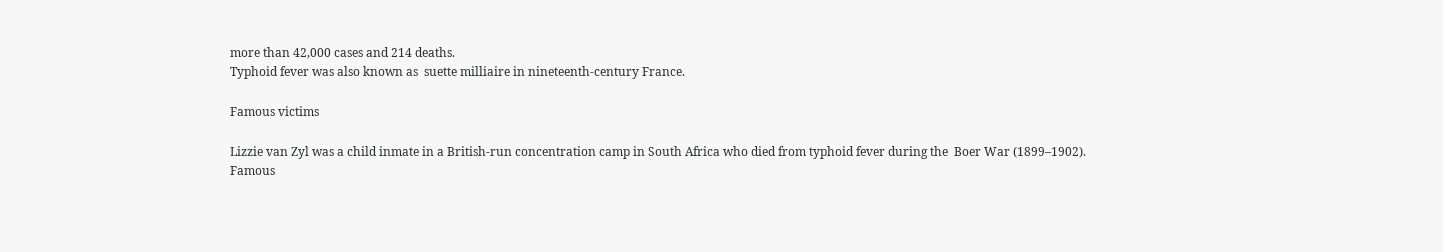more than 42,000 cases and 214 deaths.
Typhoid fever was also known as  suette milliaire in nineteenth-century France.

Famous victims

Lizzie van Zyl was a child inmate in a British-run concentration camp in South Africa who died from typhoid fever during the  Boer War (1899–1902).
Famous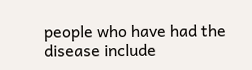people who have had the disease include